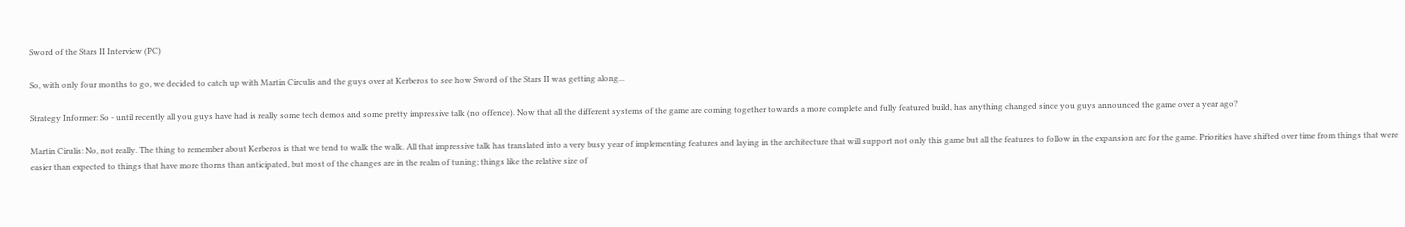Sword of the Stars II Interview (PC)

So, with only four months to go, we decided to catch up with Martin Circulis and the guys over at Kerberos to see how Sword of the Stars II was getting along...

Strategy Informer: So - until recently all you guys have had is really some tech demos and some pretty impressive talk (no offence). Now that all the different systems of the game are coming together towards a more complete and fully featured build, has anything changed since you guys announced the game over a year ago?

Martin Cirulis: No, not really. The thing to remember about Kerberos is that we tend to walk the walk. All that impressive talk has translated into a very busy year of implementing features and laying in the architecture that will support not only this game but all the features to follow in the expansion arc for the game. Priorities have shifted over time from things that were easier than expected to things that have more thorns than anticipated, but most of the changes are in the realm of tuning; things like the relative size of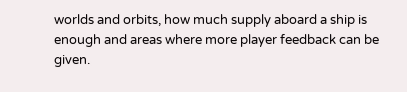worlds and orbits, how much supply aboard a ship is enough and areas where more player feedback can be given.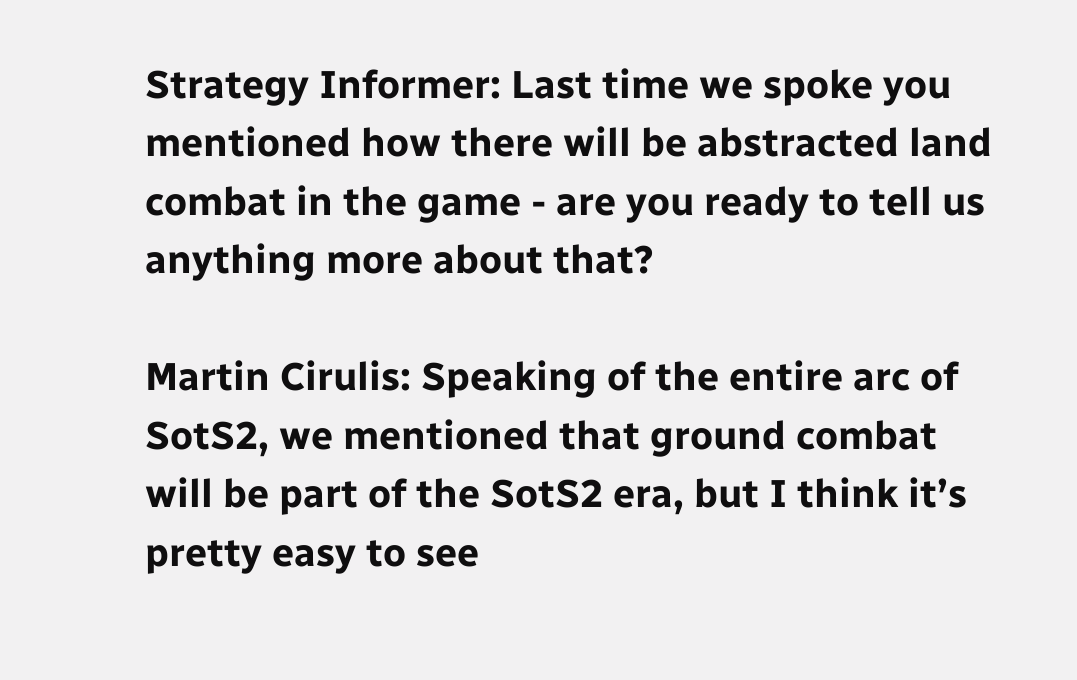Strategy Informer: Last time we spoke you mentioned how there will be abstracted land combat in the game - are you ready to tell us anything more about that?

Martin Cirulis: Speaking of the entire arc of SotS2, we mentioned that ground combat will be part of the SotS2 era, but I think it’s pretty easy to see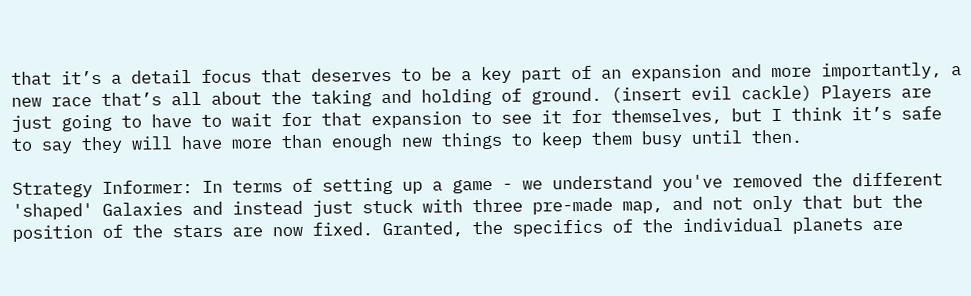that it’s a detail focus that deserves to be a key part of an expansion and more importantly, a new race that’s all about the taking and holding of ground. (insert evil cackle) Players are just going to have to wait for that expansion to see it for themselves, but I think it’s safe to say they will have more than enough new things to keep them busy until then.

Strategy Informer: In terms of setting up a game - we understand you've removed the different 'shaped' Galaxies and instead just stuck with three pre-made map, and not only that but the position of the stars are now fixed. Granted, the specifics of the individual planets are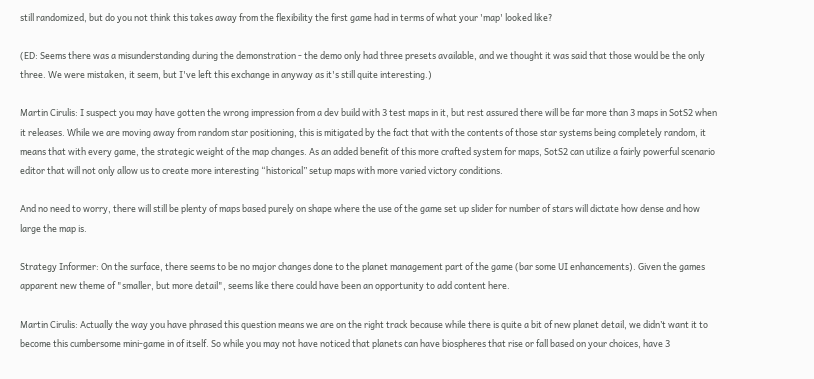still randomized, but do you not think this takes away from the flexibility the first game had in terms of what your 'map' looked like?

(ED: Seems there was a misunderstanding during the demonstration - the demo only had three presets available, and we thought it was said that those would be the only three. We were mistaken, it seem, but I've left this exchange in anyway as it's still quite interesting.)

Martin Cirulis: I suspect you may have gotten the wrong impression from a dev build with 3 test maps in it, but rest assured there will be far more than 3 maps in SotS2 when it releases. While we are moving away from random star positioning, this is mitigated by the fact that with the contents of those star systems being completely random, it means that with every game, the strategic weight of the map changes. As an added benefit of this more crafted system for maps, SotS2 can utilize a fairly powerful scenario editor that will not only allow us to create more interesting “historical” setup maps with more varied victory conditions.

And no need to worry, there will still be plenty of maps based purely on shape where the use of the game set up slider for number of stars will dictate how dense and how large the map is.

Strategy Informer: On the surface, there seems to be no major changes done to the planet management part of the game (bar some UI enhancements). Given the games apparent new theme of "smaller, but more detail", seems like there could have been an opportunity to add content here.

Martin Cirulis: Actually the way you have phrased this question means we are on the right track because while there is quite a bit of new planet detail, we didn’t want it to become this cumbersome mini-game in of itself. So while you may not have noticed that planets can have biospheres that rise or fall based on your choices, have 3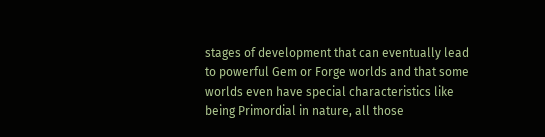stages of development that can eventually lead to powerful Gem or Forge worlds and that some worlds even have special characteristics like being Primordial in nature, all those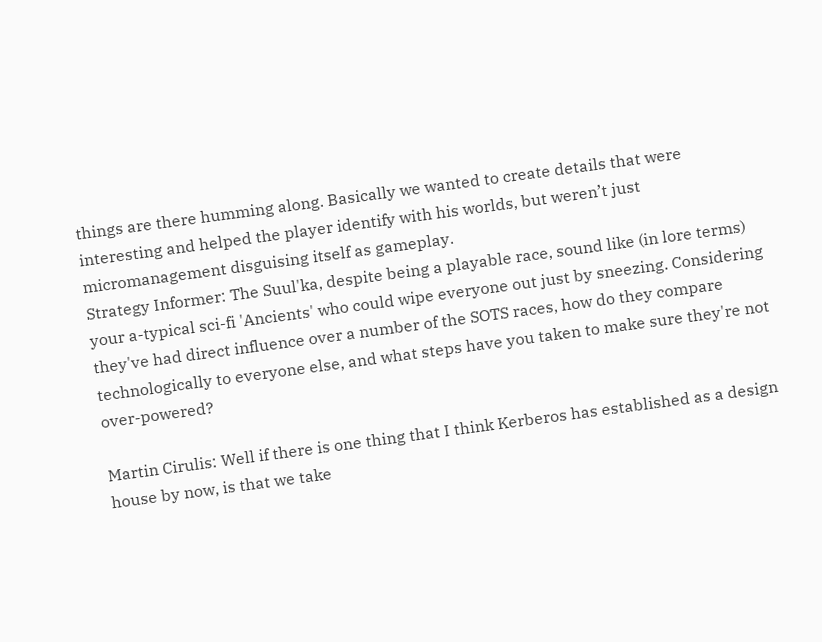things are there humming along. Basically we wanted to create details that were interesting and helped the player identify with his worlds, but weren’t just micromanagement disguising itself as gameplay.
Strategy Informer: The Suul'ka, despite being a playable race, sound like (in lore terms) your a-typical sci-fi 'Ancients' who could wipe everyone out just by sneezing. Considering they've had direct influence over a number of the SOTS races, how do they compare technologically to everyone else, and what steps have you taken to make sure they're not over-powered?

Martin Cirulis: Well if there is one thing that I think Kerberos has established as a design house by now, is that we take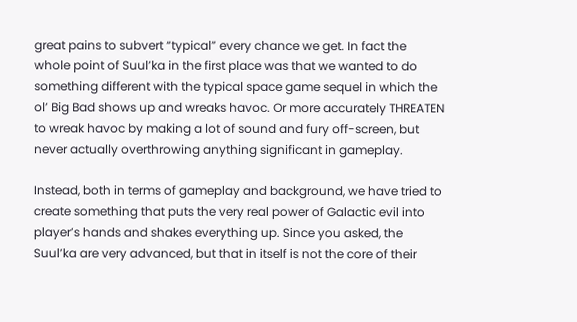great pains to subvert “typical” every chance we get. In fact the whole point of Suul’ka in the first place was that we wanted to do something different with the typical space game sequel in which the ol’ Big Bad shows up and wreaks havoc. Or more accurately THREATEN to wreak havoc by making a lot of sound and fury off-screen, but never actually overthrowing anything significant in gameplay.

Instead, both in terms of gameplay and background, we have tried to create something that puts the very real power of Galactic evil into player’s hands and shakes everything up. Since you asked, the Suul’ka are very advanced, but that in itself is not the core of their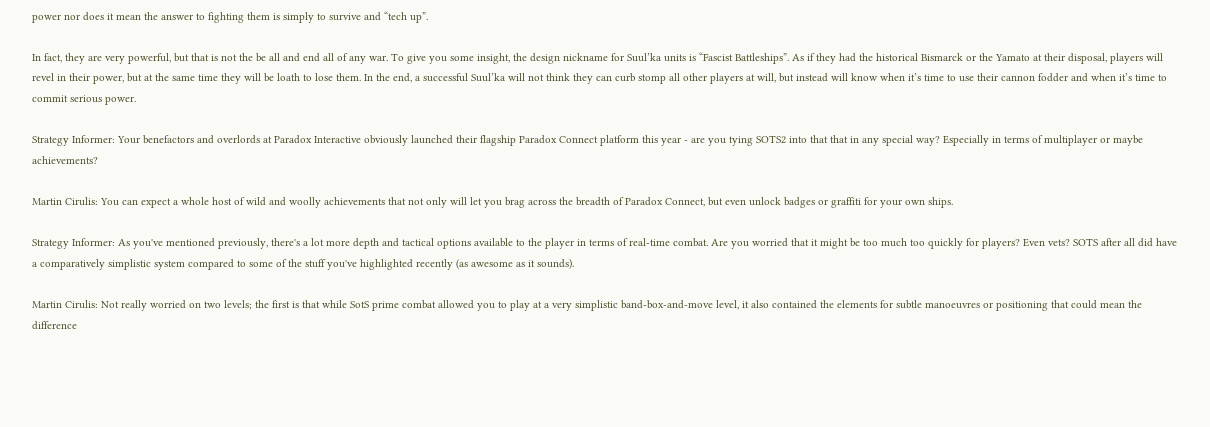power nor does it mean the answer to fighting them is simply to survive and “tech up”.

In fact, they are very powerful, but that is not the be all and end all of any war. To give you some insight, the design nickname for Suul’ka units is “Fascist Battleships”. As if they had the historical Bismarck or the Yamato at their disposal, players will revel in their power, but at the same time they will be loath to lose them. In the end, a successful Suul’ka will not think they can curb stomp all other players at will, but instead will know when it’s time to use their cannon fodder and when it’s time to commit serious power.

Strategy Informer: Your benefactors and overlords at Paradox Interactive obviously launched their flagship Paradox Connect platform this year - are you tying SOTS2 into that that in any special way? Especially in terms of multiplayer or maybe achievements?

Martin Cirulis: You can expect a whole host of wild and woolly achievements that not only will let you brag across the breadth of Paradox Connect, but even unlock badges or graffiti for your own ships.

Strategy Informer: As you've mentioned previously, there's a lot more depth and tactical options available to the player in terms of real-time combat. Are you worried that it might be too much too quickly for players? Even vets? SOTS after all did have a comparatively simplistic system compared to some of the stuff you've highlighted recently (as awesome as it sounds).

Martin Cirulis: Not really worried on two levels; the first is that while SotS prime combat allowed you to play at a very simplistic band-box-and-move level, it also contained the elements for subtle manoeuvres or positioning that could mean the difference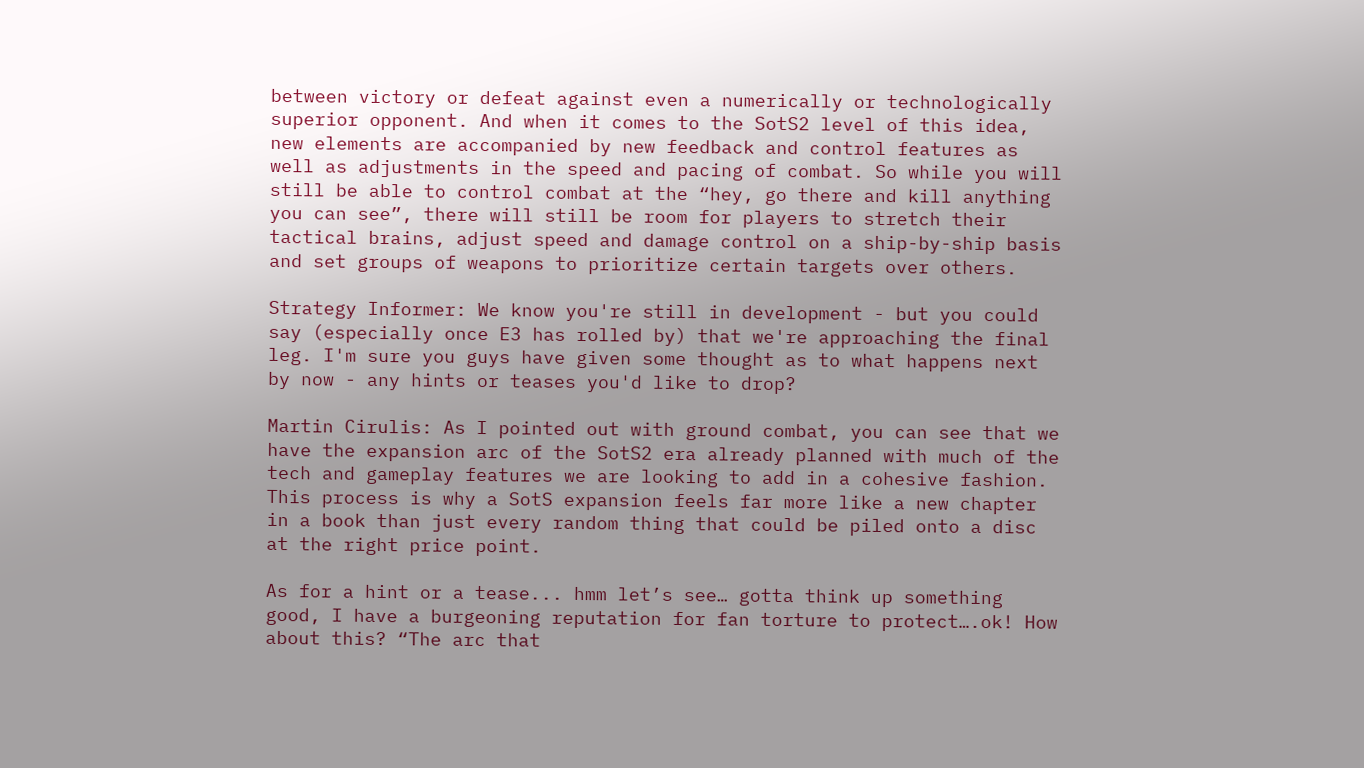between victory or defeat against even a numerically or technologically superior opponent. And when it comes to the SotS2 level of this idea, new elements are accompanied by new feedback and control features as well as adjustments in the speed and pacing of combat. So while you will still be able to control combat at the “hey, go there and kill anything you can see”, there will still be room for players to stretch their tactical brains, adjust speed and damage control on a ship-by-ship basis and set groups of weapons to prioritize certain targets over others.

Strategy Informer: We know you're still in development - but you could say (especially once E3 has rolled by) that we're approaching the final leg. I'm sure you guys have given some thought as to what happens next by now - any hints or teases you'd like to drop?

Martin Cirulis: As I pointed out with ground combat, you can see that we have the expansion arc of the SotS2 era already planned with much of the tech and gameplay features we are looking to add in a cohesive fashion. This process is why a SotS expansion feels far more like a new chapter in a book than just every random thing that could be piled onto a disc at the right price point.

As for a hint or a tease... hmm let’s see… gotta think up something good, I have a burgeoning reputation for fan torture to protect….ok! How about this? “The arc that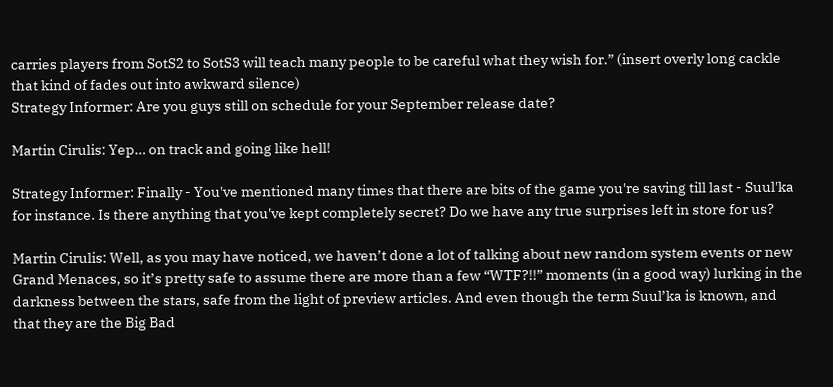carries players from SotS2 to SotS3 will teach many people to be careful what they wish for.” (insert overly long cackle that kind of fades out into awkward silence)
Strategy Informer: Are you guys still on schedule for your September release date?

Martin Cirulis: Yep… on track and going like hell!

Strategy Informer: Finally - You've mentioned many times that there are bits of the game you're saving till last - Suul'ka for instance. Is there anything that you've kept completely secret? Do we have any true surprises left in store for us?

Martin Cirulis: Well, as you may have noticed, we haven’t done a lot of talking about new random system events or new Grand Menaces, so it’s pretty safe to assume there are more than a few “WTF?!!” moments (in a good way) lurking in the darkness between the stars, safe from the light of preview articles. And even though the term Suul’ka is known, and that they are the Big Bad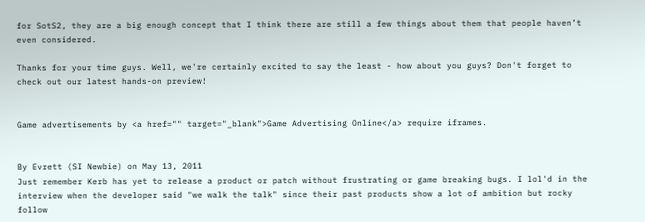for SotS2, they are a big enough concept that I think there are still a few things about them that people haven’t even considered.

Thanks for your time guys. Well, we're certainly excited to say the least - how about you guys? Don't forget to check out our latest hands-on preview!


Game advertisements by <a href="" target="_blank">Game Advertising Online</a> require iframes.


By Evrett (SI Newbie) on May 13, 2011
Just remember Kerb has yet to release a product or patch without frustrating or game breaking bugs. I lol'd in the interview when the developer said "we walk the talk" since their past products show a lot of ambition but rocky follow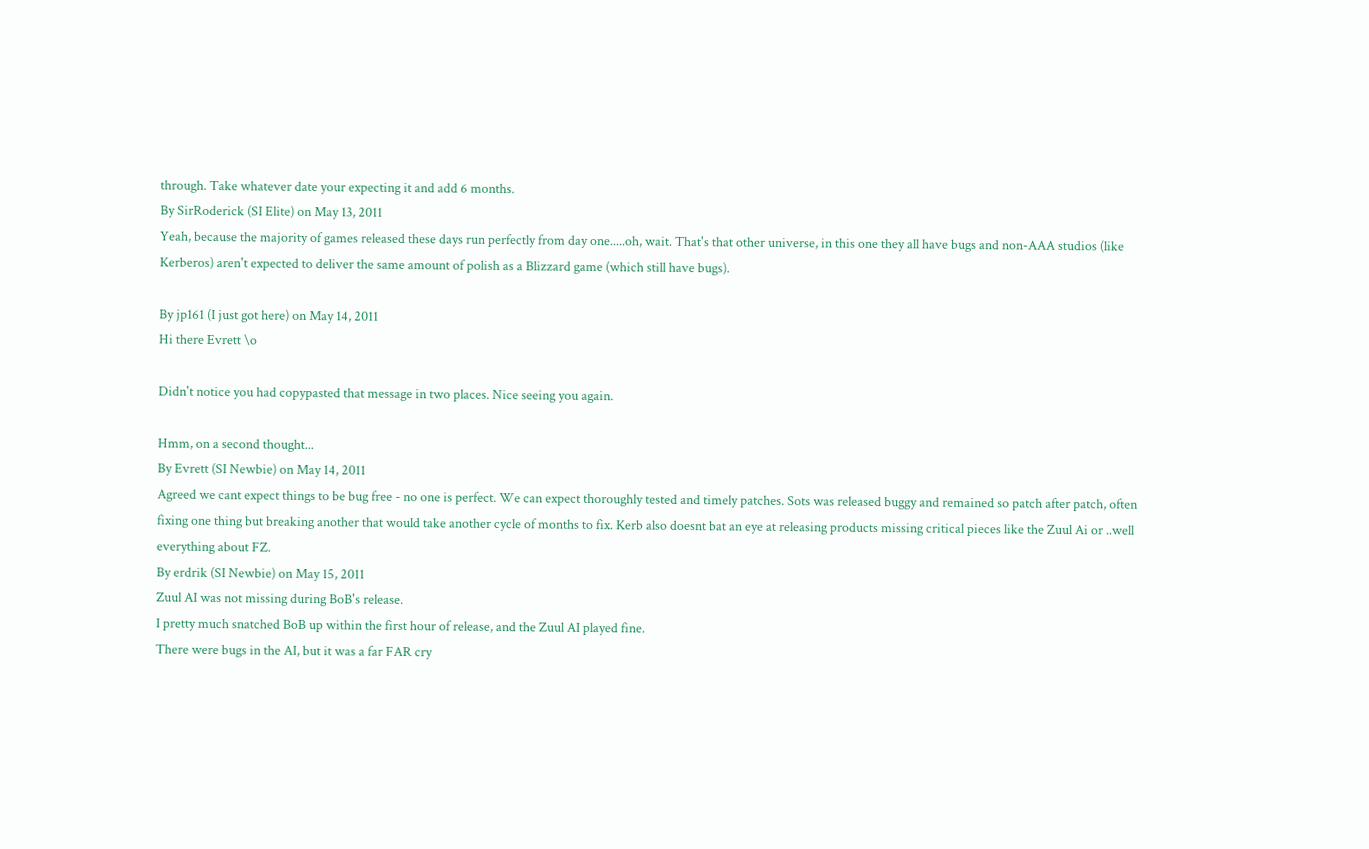through. Take whatever date your expecting it and add 6 months.
By SirRoderick (SI Elite) on May 13, 2011
Yeah, because the majority of games released these days run perfectly from day one.....oh, wait. That's that other universe, in this one they all have bugs and non-AAA studios (like Kerberos) aren't expected to deliver the same amount of polish as a Blizzard game (which still have bugs).

By jp161 (I just got here) on May 14, 2011
Hi there Evrett \o

Didn't notice you had copypasted that message in two places. Nice seeing you again.

Hmm, on a second thought...
By Evrett (SI Newbie) on May 14, 2011
Agreed we cant expect things to be bug free - no one is perfect. We can expect thoroughly tested and timely patches. Sots was released buggy and remained so patch after patch, often fixing one thing but breaking another that would take another cycle of months to fix. Kerb also doesnt bat an eye at releasing products missing critical pieces like the Zuul Ai or ..well everything about FZ.
By erdrik (SI Newbie) on May 15, 2011
Zuul AI was not missing during BoB's release.
I pretty much snatched BoB up within the first hour of release, and the Zuul AI played fine.
There were bugs in the AI, but it was a far FAR cry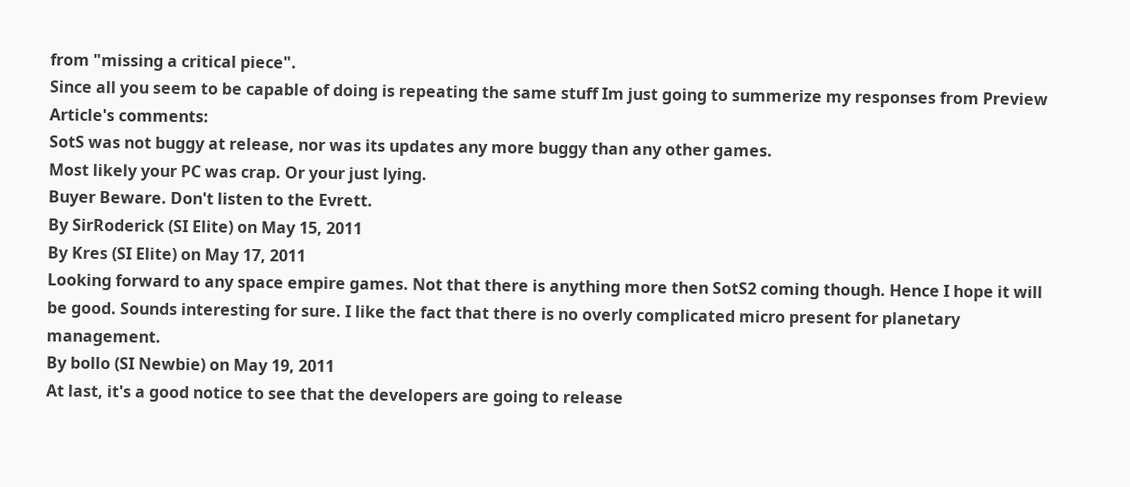from "missing a critical piece".
Since all you seem to be capable of doing is repeating the same stuff Im just going to summerize my responses from Preview Article's comments:
SotS was not buggy at release, nor was its updates any more buggy than any other games.
Most likely your PC was crap. Or your just lying.
Buyer Beware. Don't listen to the Evrett.
By SirRoderick (SI Elite) on May 15, 2011
By Kres (SI Elite) on May 17, 2011
Looking forward to any space empire games. Not that there is anything more then SotS2 coming though. Hence I hope it will be good. Sounds interesting for sure. I like the fact that there is no overly complicated micro present for planetary management.
By bollo (SI Newbie) on May 19, 2011
At last, it's a good notice to see that the developers are going to release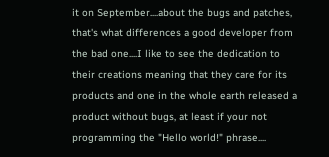it on September....about the bugs and patches, that's what differences a good developer from the bad one....I like to see the dedication to their creations meaning that they care for its products and one in the whole earth released a product without bugs, at least if your not programming the "Hello world!" phrase....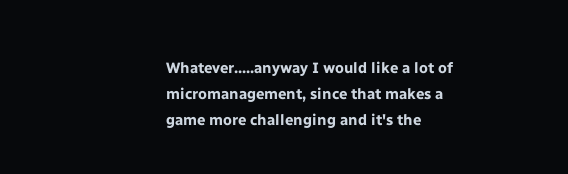Whatever.....anyway I would like a lot of micromanagement, since that makes a game more challenging and it's the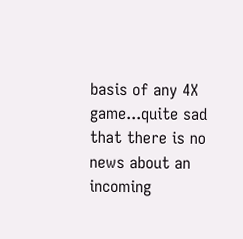basis of any 4X game...quite sad that there is no news about an incoming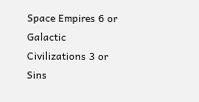Space Empires 6 or Galactic Civilizations 3 or Sins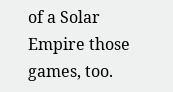of a Solar Empire those games, too.